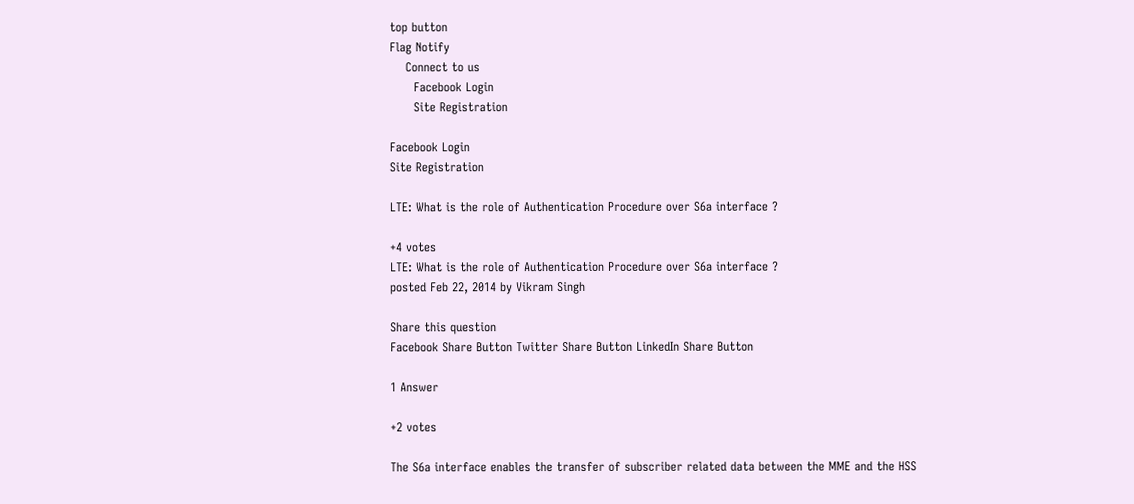top button
Flag Notify
    Connect to us
      Facebook Login
      Site Registration

Facebook Login
Site Registration

LTE: What is the role of Authentication Procedure over S6a interface ?

+4 votes
LTE: What is the role of Authentication Procedure over S6a interface ?
posted Feb 22, 2014 by Vikram Singh

Share this question
Facebook Share Button Twitter Share Button LinkedIn Share Button

1 Answer

+2 votes

The S6a interface enables the transfer of subscriber related data between the MME and the HSS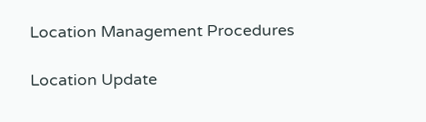Location Management Procedures

Location Update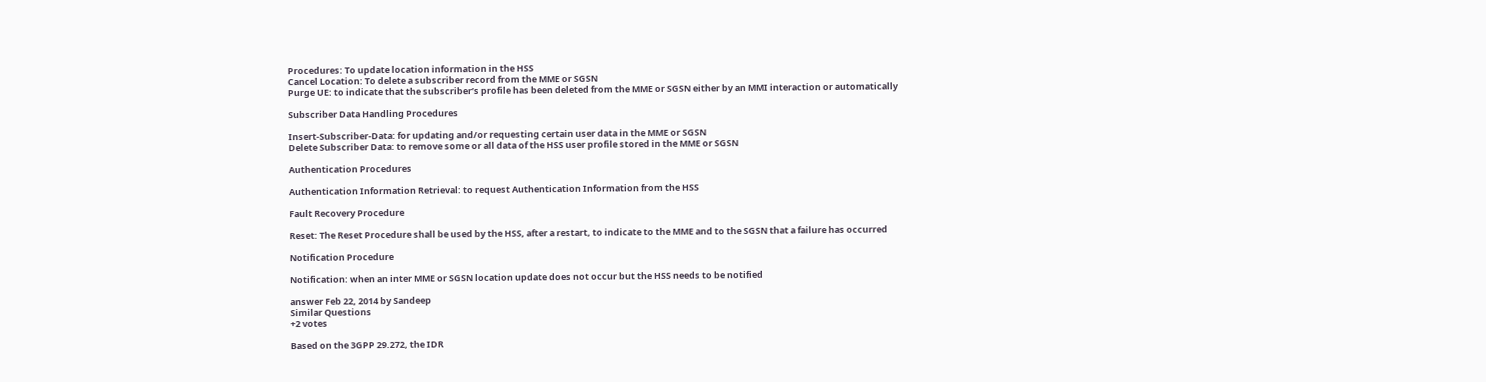Procedures: To update location information in the HSS
Cancel Location: To delete a subscriber record from the MME or SGSN
Purge UE: to indicate that the subscriber’s profile has been deleted from the MME or SGSN either by an MMI interaction or automatically

Subscriber Data Handling Procedures

Insert-Subscriber-Data: for updating and/or requesting certain user data in the MME or SGSN
Delete Subscriber Data: to remove some or all data of the HSS user profile stored in the MME or SGSN

Authentication Procedures

Authentication Information Retrieval: to request Authentication Information from the HSS

Fault Recovery Procedure

Reset: The Reset Procedure shall be used by the HSS, after a restart, to indicate to the MME and to the SGSN that a failure has occurred

Notification Procedure

Notification: when an inter MME or SGSN location update does not occur but the HSS needs to be notified

answer Feb 22, 2014 by Sandeep
Similar Questions
+2 votes

Based on the 3GPP 29.272, the IDR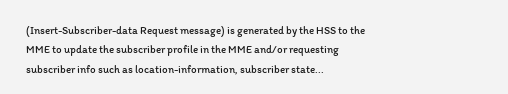(Insert-Subscriber-data Request message) is generated by the HSS to the MME to update the subscriber profile in the MME and/or requesting subscriber info such as location-information, subscriber state...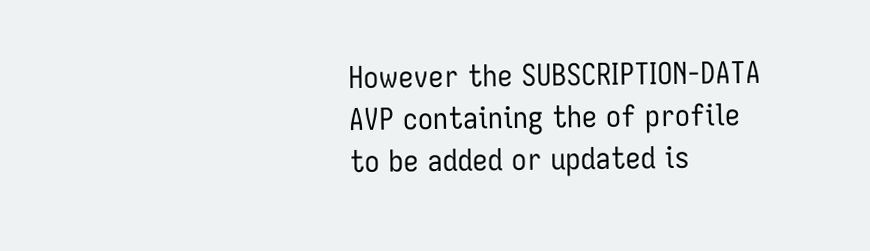However the SUBSCRIPTION-DATA AVP containing the of profile to be added or updated is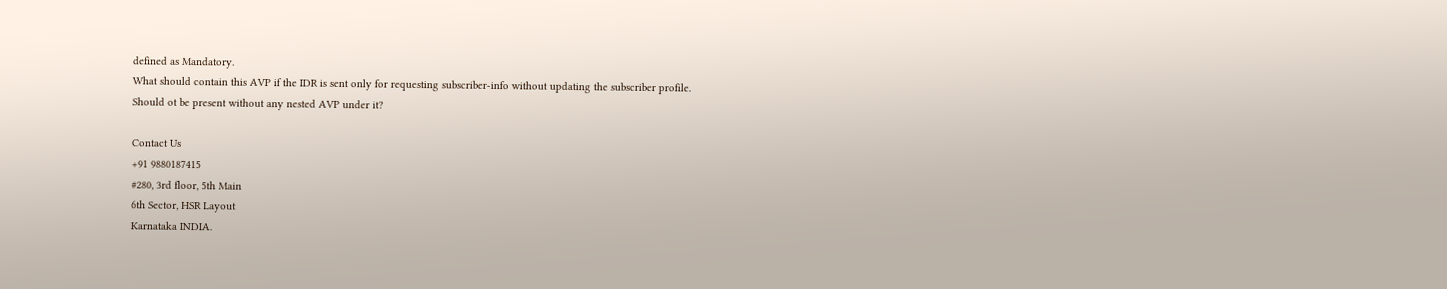defined as Mandatory.
What should contain this AVP if the IDR is sent only for requesting subscriber-info without updating the subscriber profile.
Should ot be present without any nested AVP under it?

Contact Us
+91 9880187415
#280, 3rd floor, 5th Main
6th Sector, HSR Layout
Karnataka INDIA.